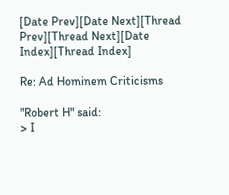[Date Prev][Date Next][Thread Prev][Thread Next][Date Index][Thread Index]

Re: Ad Hominem Criticisms

"Robert H" said:
> I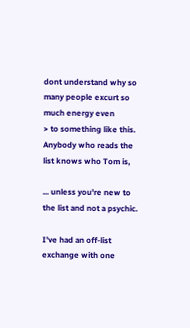dont understand why so many people excurt so much energy even
> to something like this. Anybody who reads the list knows who Tom is,

... unless you're new to the list and not a psychic.

I've had an off-list exchange with one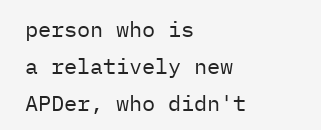person who is
a relatively new APDer, who didn't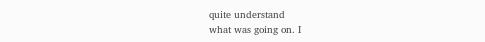quite understand
what was going on. I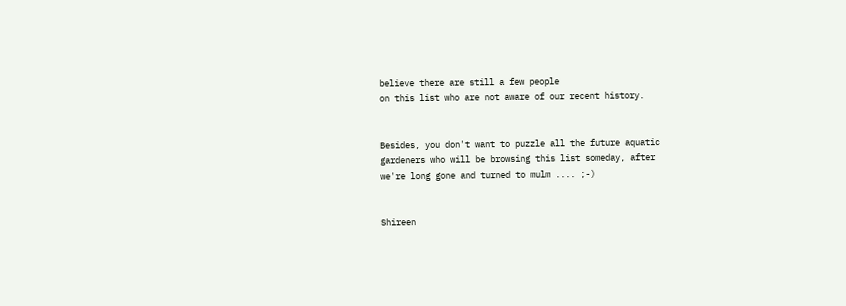believe there are still a few people
on this list who are not aware of our recent history.


Besides, you don't want to puzzle all the future aquatic
gardeners who will be browsing this list someday, after
we're long gone and turned to mulm .... ;-)


Shireen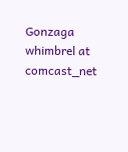Gonzaga
whimbrel at comcast_net